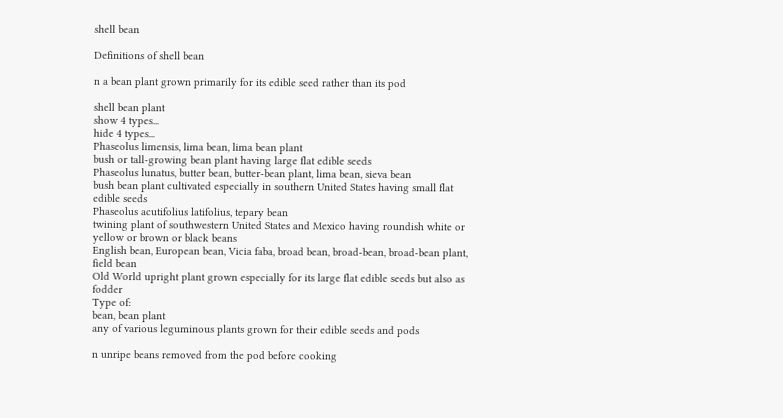shell bean

Definitions of shell bean

n a bean plant grown primarily for its edible seed rather than its pod

shell bean plant
show 4 types...
hide 4 types...
Phaseolus limensis, lima bean, lima bean plant
bush or tall-growing bean plant having large flat edible seeds
Phaseolus lunatus, butter bean, butter-bean plant, lima bean, sieva bean
bush bean plant cultivated especially in southern United States having small flat edible seeds
Phaseolus acutifolius latifolius, tepary bean
twining plant of southwestern United States and Mexico having roundish white or yellow or brown or black beans
English bean, European bean, Vicia faba, broad bean, broad-bean, broad-bean plant, field bean
Old World upright plant grown especially for its large flat edible seeds but also as fodder
Type of:
bean, bean plant
any of various leguminous plants grown for their edible seeds and pods

n unripe beans removed from the pod before cooking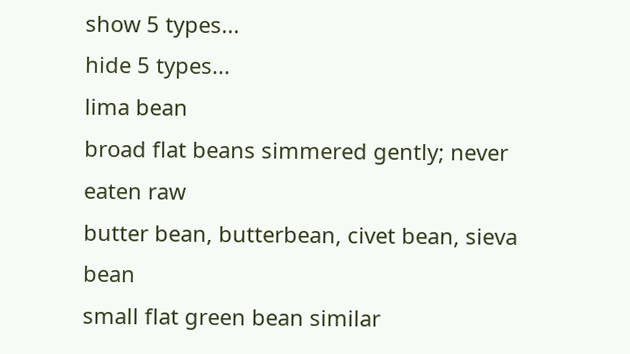show 5 types...
hide 5 types...
lima bean
broad flat beans simmered gently; never eaten raw
butter bean, butterbean, civet bean, sieva bean
small flat green bean similar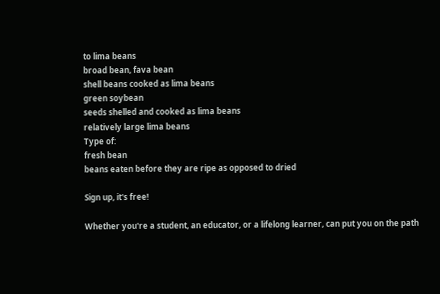to lima beans
broad bean, fava bean
shell beans cooked as lima beans
green soybean
seeds shelled and cooked as lima beans
relatively large lima beans
Type of:
fresh bean
beans eaten before they are ripe as opposed to dried

Sign up, it's free!

Whether you're a student, an educator, or a lifelong learner, can put you on the path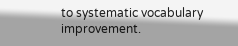to systematic vocabulary improvement.